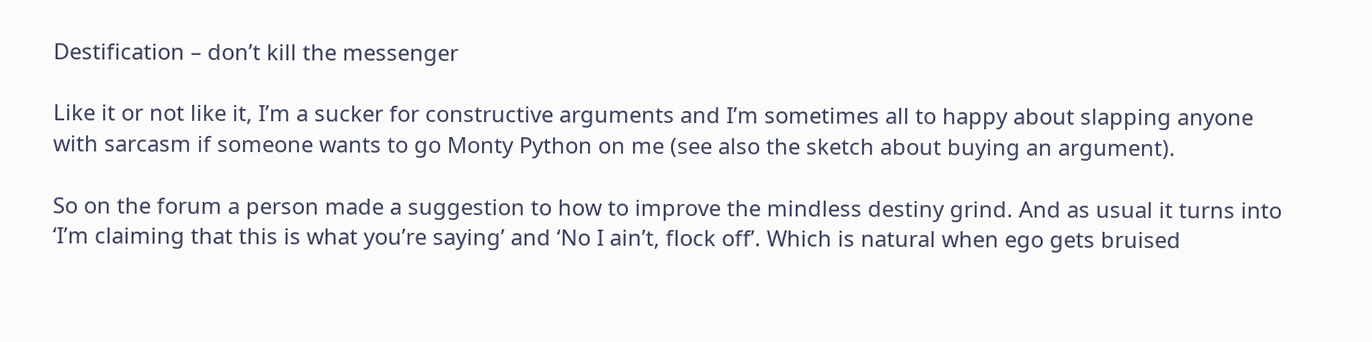Destification – don’t kill the messenger

Like it or not like it, I’m a sucker for constructive arguments and I’m sometimes all to happy about slapping anyone with sarcasm if someone wants to go Monty Python on me (see also the sketch about buying an argument).

So on the forum a person made a suggestion to how to improve the mindless destiny grind. And as usual it turns into ‘I’m claiming that this is what you’re saying’ and ‘No I ain’t, flock off’. Which is natural when ego gets bruised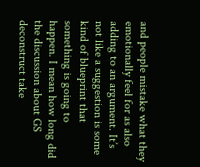and people mistake what they emotionally feel for as also adding to an argument. It’s not like a suggestion is some kind of blueprint that something is going to happen. I mean how long did the discussion about GS deconstruct take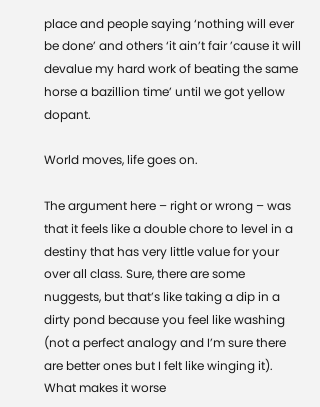place and people saying ‘nothing will ever be done’ and others ‘it ain’t fair ’cause it will devalue my hard work of beating the same horse a bazillion time’ until we got yellow dopant.

World moves, life goes on.

The argument here – right or wrong – was that it feels like a double chore to level in a destiny that has very little value for your over all class. Sure, there are some nuggests, but that’s like taking a dip in a dirty pond because you feel like washing (not a perfect analogy and I’m sure there are better ones but I felt like winging it). What makes it worse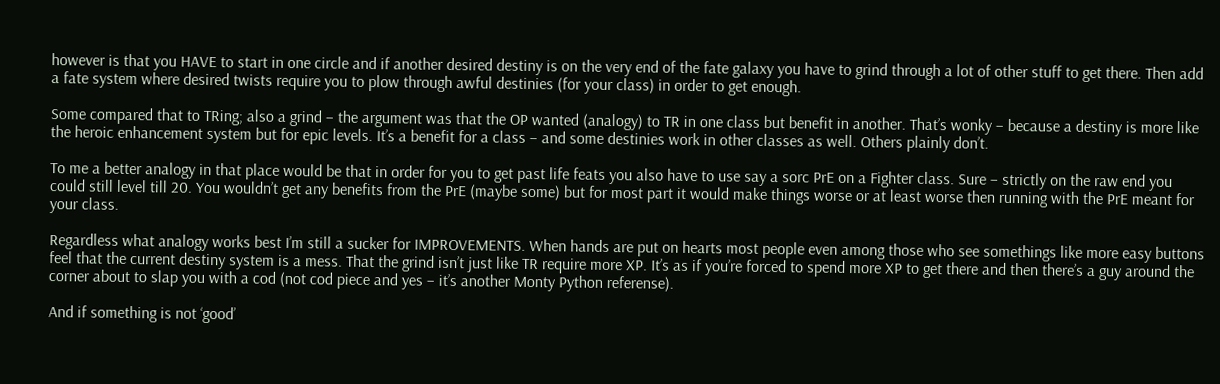however is that you HAVE to start in one circle and if another desired destiny is on the very end of the fate galaxy you have to grind through a lot of other stuff to get there. Then add a fate system where desired twists require you to plow through awful destinies (for your class) in order to get enough.

Some compared that to TRing; also a grind – the argument was that the OP wanted (analogy) to TR in one class but benefit in another. That’s wonky – because a destiny is more like the heroic enhancement system but for epic levels. It’s a benefit for a class – and some destinies work in other classes as well. Others plainly don’t.

To me a better analogy in that place would be that in order for you to get past life feats you also have to use say a sorc PrE on a Fighter class. Sure – strictly on the raw end you could still level till 20. You wouldn’t get any benefits from the PrE (maybe some) but for most part it would make things worse or at least worse then running with the PrE meant for your class.

Regardless what analogy works best I’m still a sucker for IMPROVEMENTS. When hands are put on hearts most people even among those who see somethings like more easy buttons feel that the current destiny system is a mess. That the grind isn’t just like TR require more XP. It’s as if you’re forced to spend more XP to get there and then there’s a guy around the corner about to slap you with a cod (not cod piece and yes – it’s another Monty Python referense).

And if something is not ‘good’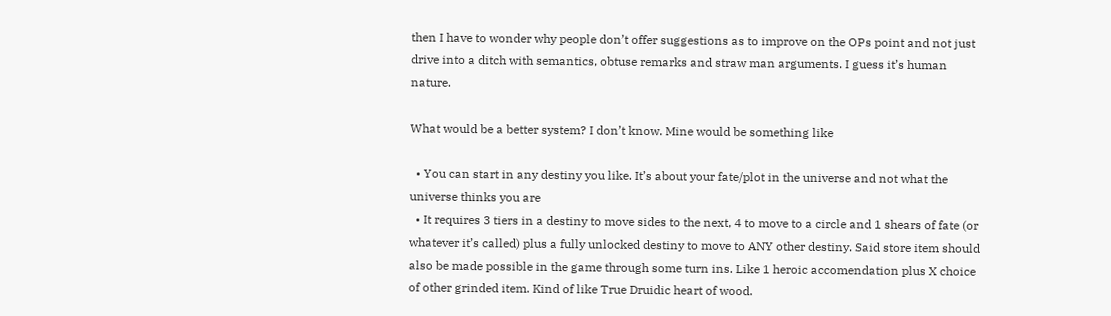then I have to wonder why people don’t offer suggestions as to improve on the OPs point and not just drive into a ditch with semantics, obtuse remarks and straw man arguments. I guess it’s human nature.

What would be a better system? I don’t know. Mine would be something like

  • You can start in any destiny you like. It’s about your fate/plot in the universe and not what the universe thinks you are
  • It requires 3 tiers in a destiny to move sides to the next, 4 to move to a circle and 1 shears of fate (or whatever it’s called) plus a fully unlocked destiny to move to ANY other destiny. Said store item should also be made possible in the game through some turn ins. Like 1 heroic accomendation plus X choice of other grinded item. Kind of like True Druidic heart of wood.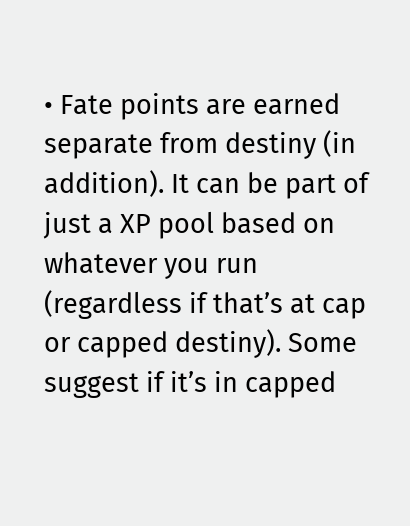• Fate points are earned separate from destiny (in addition). It can be part of just a XP pool based on whatever you run (regardless if that’s at cap or capped destiny). Some suggest if it’s in capped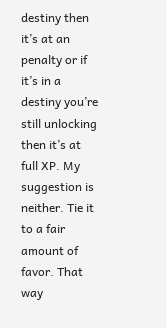destiny then it’s at an penalty or if it’s in a destiny you’re still unlocking then it’s at full XP. My suggestion is neither. Tie it to a fair amount of favor. That way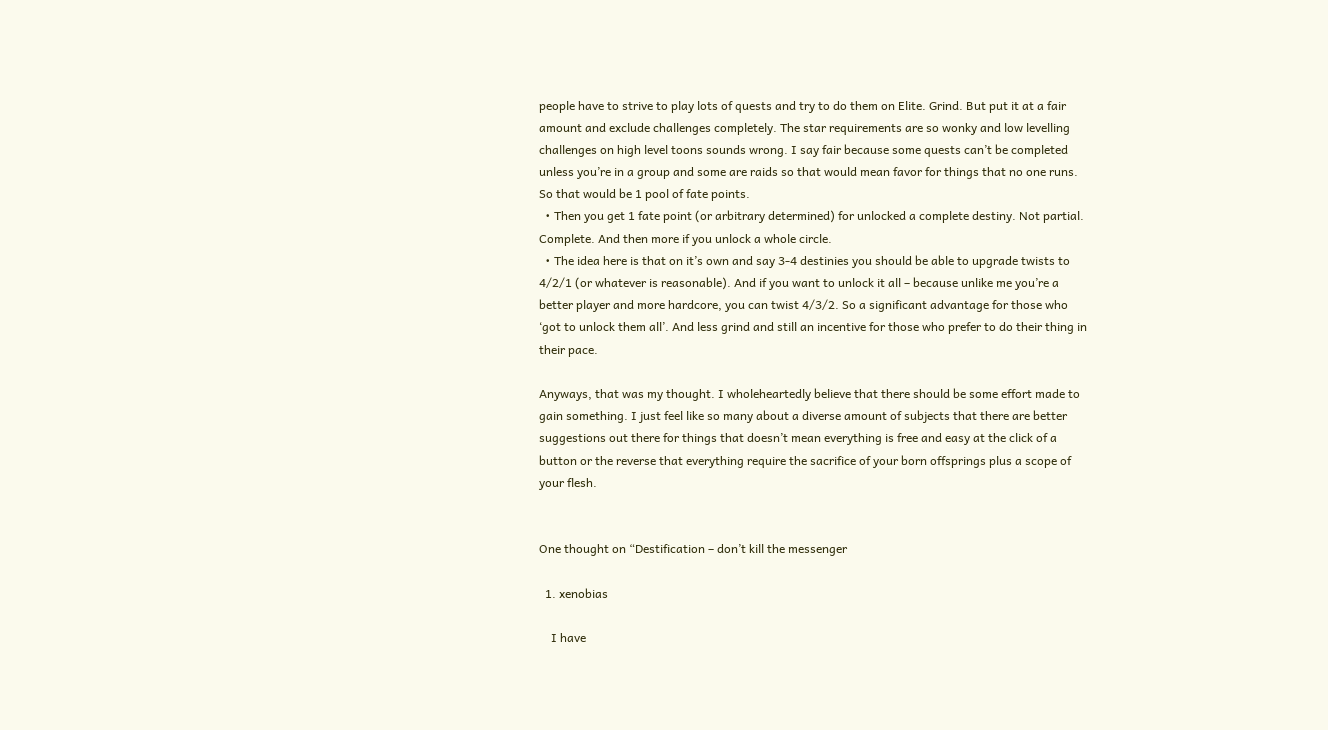people have to strive to play lots of quests and try to do them on Elite. Grind. But put it at a fair amount and exclude challenges completely. The star requirements are so wonky and low levelling challenges on high level toons sounds wrong. I say fair because some quests can’t be completed unless you’re in a group and some are raids so that would mean favor for things that no one runs. So that would be 1 pool of fate points.
  • Then you get 1 fate point (or arbitrary determined) for unlocked a complete destiny. Not partial. Complete. And then more if you unlock a whole circle.
  • The idea here is that on it’s own and say 3-4 destinies you should be able to upgrade twists to 4/2/1 (or whatever is reasonable). And if you want to unlock it all – because unlike me you’re a better player and more hardcore, you can twist 4/3/2. So a significant advantage for those who ‘got to unlock them all’. And less grind and still an incentive for those who prefer to do their thing in their pace.

Anyways, that was my thought. I wholeheartedly believe that there should be some effort made to gain something. I just feel like so many about a diverse amount of subjects that there are better suggestions out there for things that doesn’t mean everything is free and easy at the click of a button or the reverse that everything require the sacrifice of your born offsprings plus a scope of your flesh.


One thought on “Destification – don’t kill the messenger

  1. xenobias

    I have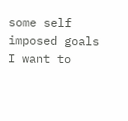some self imposed goals I want to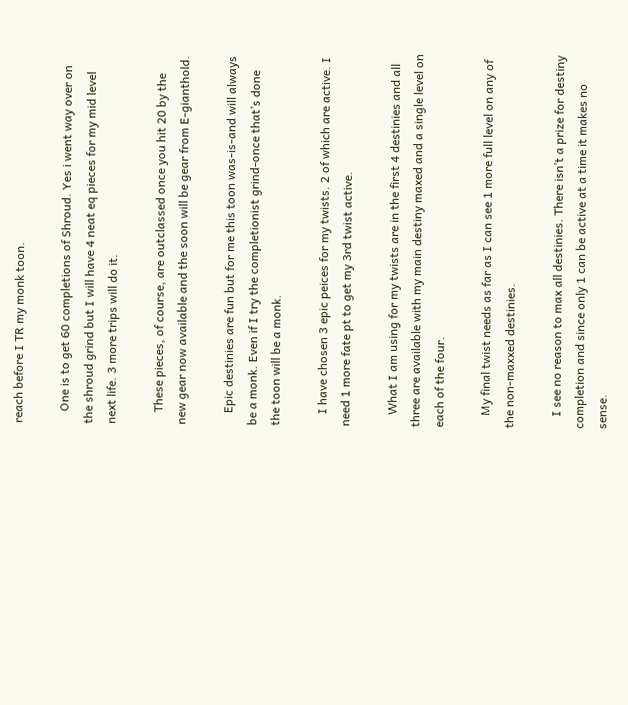reach before I TR my monk toon.

    One is to get 60 completions of Shroud. Yes i went way over on the shroud grind but I will have 4 neat eq pieces for my mid level next life. 3 more trips will do it.

    These pieces, of course, are outclassed once you hit 20 by the new gear now available and the soon will be gear from E-gianthold.

    Epic destinies are fun but for me this toon was-is-and will always be a monk. Even if I try the completionist grind-once that’s done the toon will be a monk.

    I have chosen 3 epic peices for my twists. 2 of which are active. I need 1 more fate pt to get my 3rd twist active.

    What I am using for my twists are in the first 4 destinies and all three are available with my main destiny maxed and a single level on each of the four.

    My final twist needs as far as I can see 1 more full level on any of the non-maxxed destinies.

    I see no reason to max all destinies. There isn’t a prize for destiny completion and since only 1 can be active at a time it makes no sense.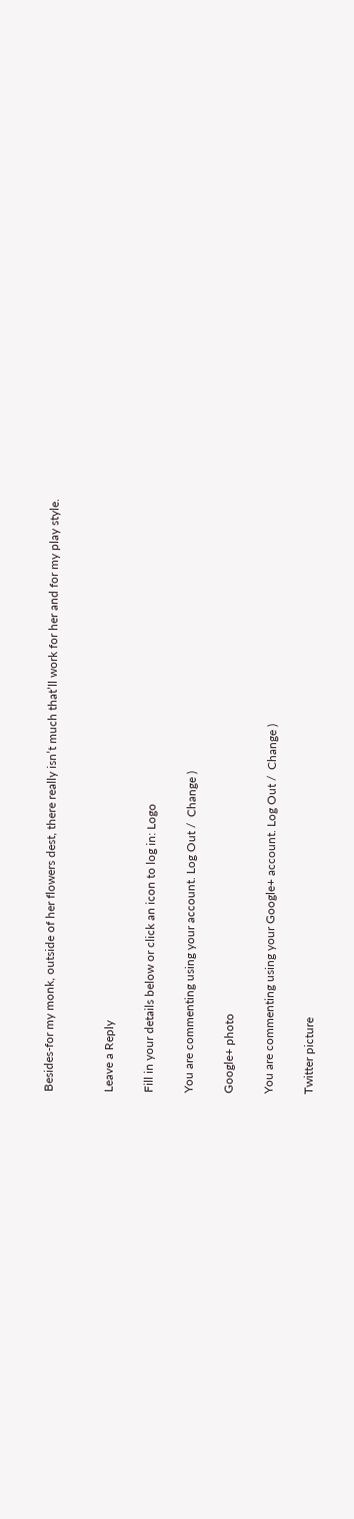Besides-for my monk, outside of her flowers dest, there really isn’t much that’ll work for her and for my play style.


Leave a Reply

Fill in your details below or click an icon to log in: Logo

You are commenting using your account. Log Out /  Change )

Google+ photo

You are commenting using your Google+ account. Log Out /  Change )

Twitter picture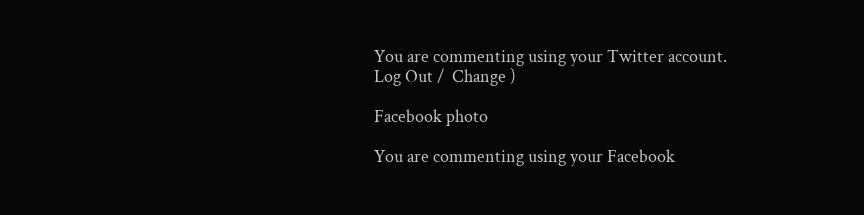You are commenting using your Twitter account. Log Out /  Change )

Facebook photo

You are commenting using your Facebook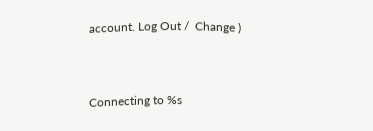account. Log Out /  Change )


Connecting to %s